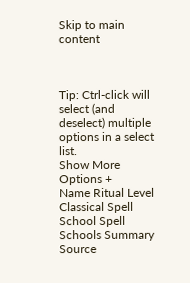Skip to main content



Tip: Ctrl-click will select (and deselect) multiple options in a select list.
Show More Options +
Name Ritual Level Classical Spell School Spell Schools Summary Source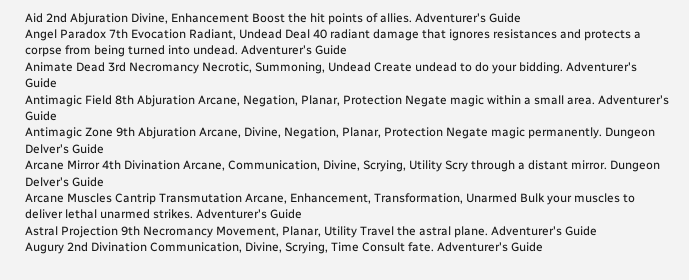Aid 2nd Abjuration Divine, Enhancement Boost the hit points of allies. Adventurer's Guide
Angel Paradox 7th Evocation Radiant, Undead Deal 40 radiant damage that ignores resistances and protects a corpse from being turned into undead. Adventurer's Guide
Animate Dead 3rd Necromancy Necrotic, Summoning, Undead Create undead to do your bidding. Adventurer's Guide
Antimagic Field 8th Abjuration Arcane, Negation, Planar, Protection Negate magic within a small area. Adventurer's Guide
Antimagic Zone 9th Abjuration Arcane, Divine, Negation, Planar, Protection Negate magic permanently. Dungeon Delver's Guide
Arcane Mirror 4th Divination Arcane, Communication, Divine, Scrying, Utility Scry through a distant mirror. Dungeon Delver's Guide
Arcane Muscles Cantrip Transmutation Arcane, Enhancement, Transformation, Unarmed Bulk your muscles to deliver lethal unarmed strikes. Adventurer's Guide
Astral Projection 9th Necromancy Movement, Planar, Utility Travel the astral plane. Adventurer's Guide
Augury 2nd Divination Communication, Divine, Scrying, Time Consult fate. Adventurer's Guide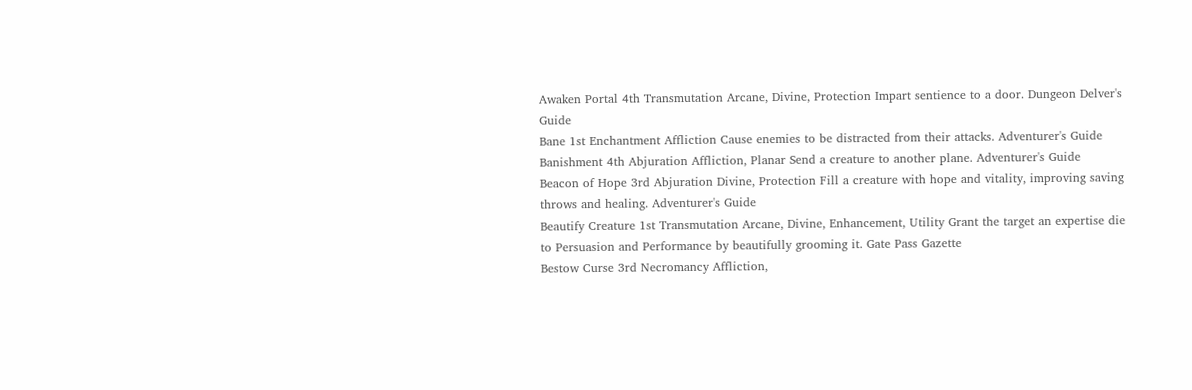Awaken Portal 4th Transmutation Arcane, Divine, Protection Impart sentience to a door. Dungeon Delver's Guide
Bane 1st Enchantment Affliction Cause enemies to be distracted from their attacks. Adventurer's Guide
Banishment 4th Abjuration Affliction, Planar Send a creature to another plane. Adventurer's Guide
Beacon of Hope 3rd Abjuration Divine, Protection Fill a creature with hope and vitality, improving saving throws and healing. Adventurer's Guide
Beautify Creature 1st Transmutation Arcane, Divine, Enhancement, Utility Grant the target an expertise die to Persuasion and Performance by beautifully grooming it. Gate Pass Gazette
Bestow Curse 3rd Necromancy Affliction,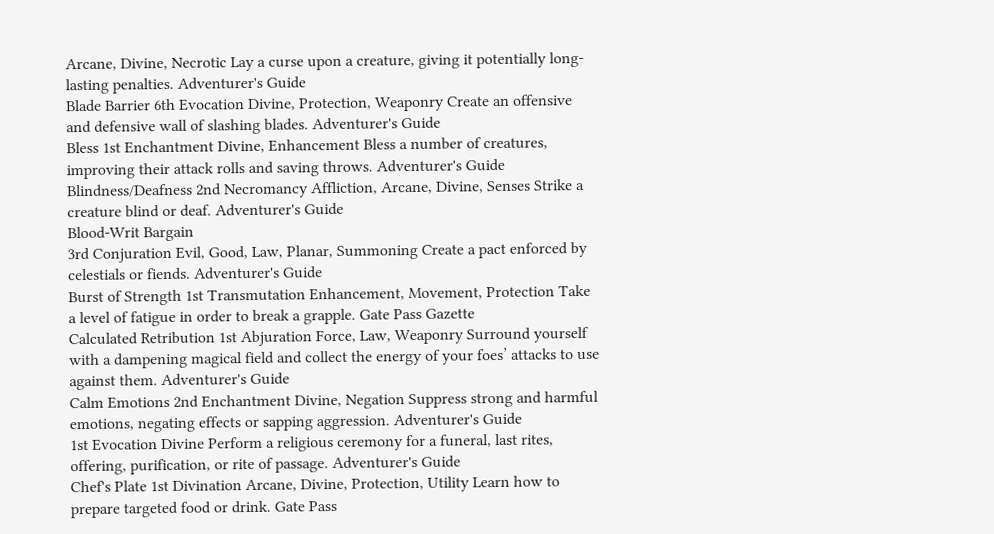Arcane, Divine, Necrotic Lay a curse upon a creature, giving it potentially long-lasting penalties. Adventurer's Guide
Blade Barrier 6th Evocation Divine, Protection, Weaponry Create an offensive and defensive wall of slashing blades. Adventurer's Guide
Bless 1st Enchantment Divine, Enhancement Bless a number of creatures, improving their attack rolls and saving throws. Adventurer's Guide
Blindness/Deafness 2nd Necromancy Affliction, Arcane, Divine, Senses Strike a creature blind or deaf. Adventurer's Guide
Blood-Writ Bargain
3rd Conjuration Evil, Good, Law, Planar, Summoning Create a pact enforced by celestials or fiends. Adventurer's Guide
Burst of Strength 1st Transmutation Enhancement, Movement, Protection Take a level of fatigue in order to break a grapple. Gate Pass Gazette
Calculated Retribution 1st Abjuration Force, Law, Weaponry Surround yourself with a dampening magical field and collect the energy of your foes’ attacks to use against them. Adventurer's Guide
Calm Emotions 2nd Enchantment Divine, Negation Suppress strong and harmful emotions, negating effects or sapping aggression. Adventurer's Guide
1st Evocation Divine Perform a religious ceremony for a funeral, last rites, offering, purification, or rite of passage. Adventurer's Guide
Chef's Plate 1st Divination Arcane, Divine, Protection, Utility Learn how to prepare targeted food or drink. Gate Pass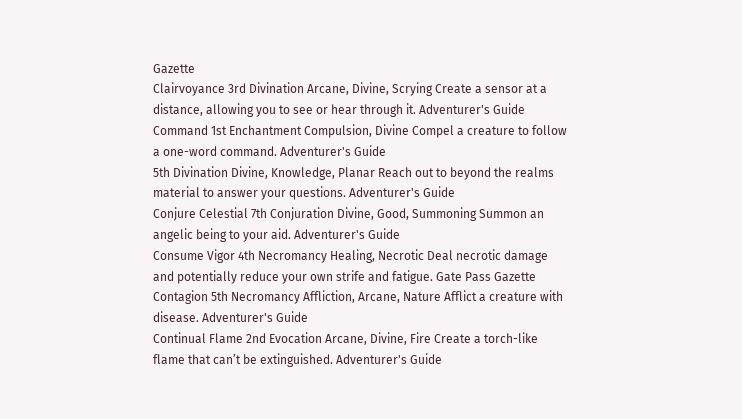Gazette
Clairvoyance 3rd Divination Arcane, Divine, Scrying Create a sensor at a distance, allowing you to see or hear through it. Adventurer's Guide
Command 1st Enchantment Compulsion, Divine Compel a creature to follow a one-word command. Adventurer's Guide
5th Divination Divine, Knowledge, Planar Reach out to beyond the realms material to answer your questions. Adventurer's Guide
Conjure Celestial 7th Conjuration Divine, Good, Summoning Summon an angelic being to your aid. Adventurer's Guide
Consume Vigor 4th Necromancy Healing, Necrotic Deal necrotic damage and potentially reduce your own strife and fatigue. Gate Pass Gazette
Contagion 5th Necromancy Affliction, Arcane, Nature Afflict a creature with disease. Adventurer's Guide
Continual Flame 2nd Evocation Arcane, Divine, Fire Create a torch-like flame that can’t be extinguished. Adventurer's Guide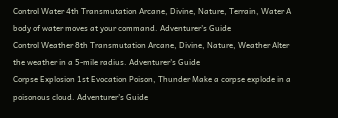Control Water 4th Transmutation Arcane, Divine, Nature, Terrain, Water A body of water moves at your command. Adventurer's Guide
Control Weather 8th Transmutation Arcane, Divine, Nature, Weather Alter the weather in a 5-mile radius. Adventurer's Guide
Corpse Explosion 1st Evocation Poison, Thunder Make a corpse explode in a poisonous cloud. Adventurer's Guide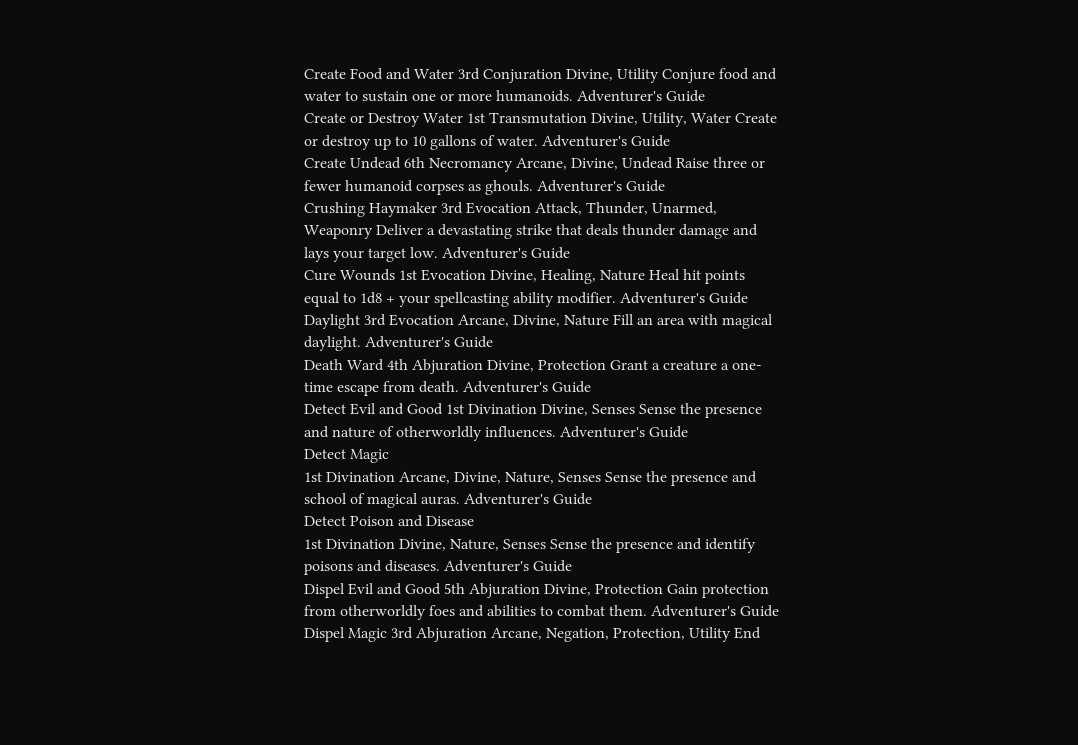Create Food and Water 3rd Conjuration Divine, Utility Conjure food and water to sustain one or more humanoids. Adventurer's Guide
Create or Destroy Water 1st Transmutation Divine, Utility, Water Create or destroy up to 10 gallons of water. Adventurer's Guide
Create Undead 6th Necromancy Arcane, Divine, Undead Raise three or fewer humanoid corpses as ghouls. Adventurer's Guide
Crushing Haymaker 3rd Evocation Attack, Thunder, Unarmed, Weaponry Deliver a devastating strike that deals thunder damage and lays your target low. Adventurer's Guide
Cure Wounds 1st Evocation Divine, Healing, Nature Heal hit points equal to 1d8 + your spellcasting ability modifier. Adventurer's Guide
Daylight 3rd Evocation Arcane, Divine, Nature Fill an area with magical daylight. Adventurer's Guide
Death Ward 4th Abjuration Divine, Protection Grant a creature a one-time escape from death. Adventurer's Guide
Detect Evil and Good 1st Divination Divine, Senses Sense the presence and nature of otherworldly influences. Adventurer's Guide
Detect Magic
1st Divination Arcane, Divine, Nature, Senses Sense the presence and school of magical auras. Adventurer's Guide
Detect Poison and Disease
1st Divination Divine, Nature, Senses Sense the presence and identify poisons and diseases. Adventurer's Guide
Dispel Evil and Good 5th Abjuration Divine, Protection Gain protection from otherworldly foes and abilities to combat them. Adventurer's Guide
Dispel Magic 3rd Abjuration Arcane, Negation, Protection, Utility End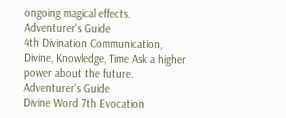ongoing magical effects. Adventurer's Guide
4th Divination Communication, Divine, Knowledge, Time Ask a higher power about the future. Adventurer's Guide
Divine Word 7th Evocation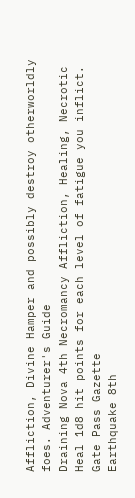Affliction, Divine Hamper and possibly destroy otherworldly foes. Adventurer's Guide
Draining Nova 4th Necromancy Affliction, Healing, Necrotic Heal 1d8 hit points for each level of fatigue you inflict. Gate Pass Gazette
Earthquake 8th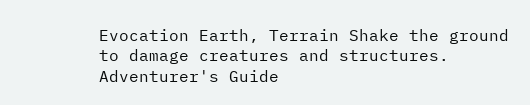Evocation Earth, Terrain Shake the ground to damage creatures and structures. Adventurer's Guide